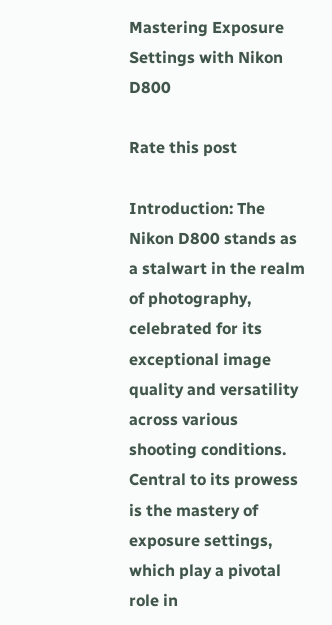Mastering Exposure Settings with Nikon D800

Rate this post

Introduction: The Nikon D800 stands as a stalwart in the realm of photography, celebrated for its exceptional image quality and versatility across various shooting conditions. Central to its prowess is the mastery of exposure settings, which play a pivotal role in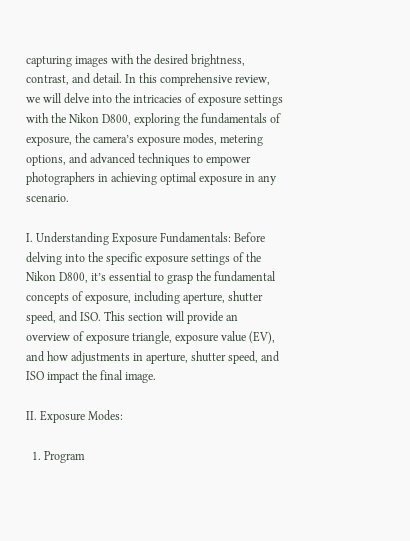capturing images with the desired brightness, contrast, and detail. In this comprehensive review, we will delve into the intricacies of exposure settings with the Nikon D800, exploring the fundamentals of exposure, the camera’s exposure modes, metering options, and advanced techniques to empower photographers in achieving optimal exposure in any scenario.

I. Understanding Exposure Fundamentals: Before delving into the specific exposure settings of the Nikon D800, it’s essential to grasp the fundamental concepts of exposure, including aperture, shutter speed, and ISO. This section will provide an overview of exposure triangle, exposure value (EV), and how adjustments in aperture, shutter speed, and ISO impact the final image.

II. Exposure Modes:

  1. Program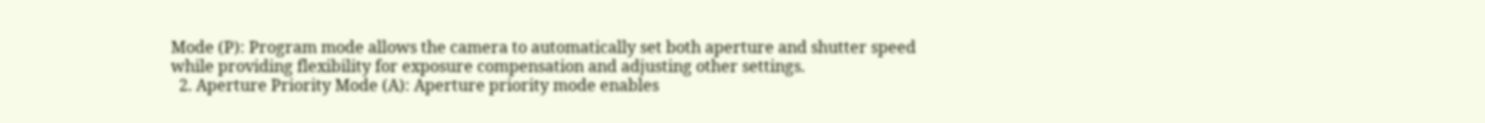Mode (P): Program mode allows the camera to automatically set both aperture and shutter speed while providing flexibility for exposure compensation and adjusting other settings.
  2. Aperture Priority Mode (A): Aperture priority mode enables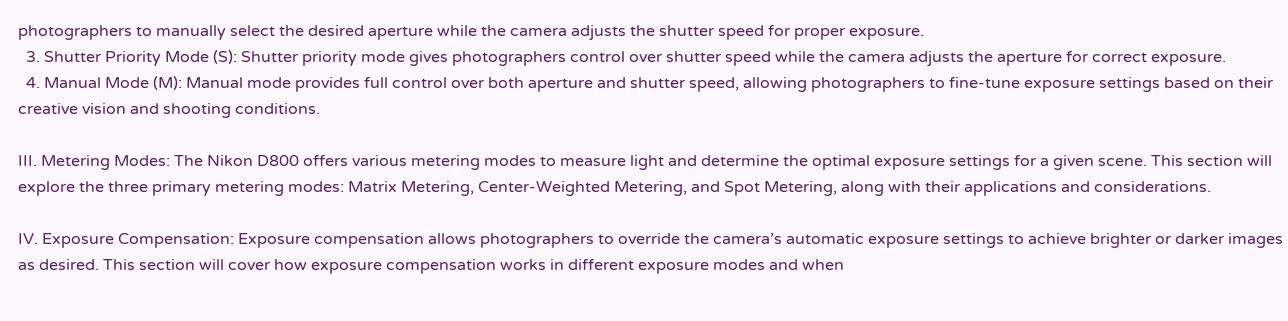photographers to manually select the desired aperture while the camera adjusts the shutter speed for proper exposure.
  3. Shutter Priority Mode (S): Shutter priority mode gives photographers control over shutter speed while the camera adjusts the aperture for correct exposure.
  4. Manual Mode (M): Manual mode provides full control over both aperture and shutter speed, allowing photographers to fine-tune exposure settings based on their creative vision and shooting conditions.

III. Metering Modes: The Nikon D800 offers various metering modes to measure light and determine the optimal exposure settings for a given scene. This section will explore the three primary metering modes: Matrix Metering, Center-Weighted Metering, and Spot Metering, along with their applications and considerations.

IV. Exposure Compensation: Exposure compensation allows photographers to override the camera’s automatic exposure settings to achieve brighter or darker images as desired. This section will cover how exposure compensation works in different exposure modes and when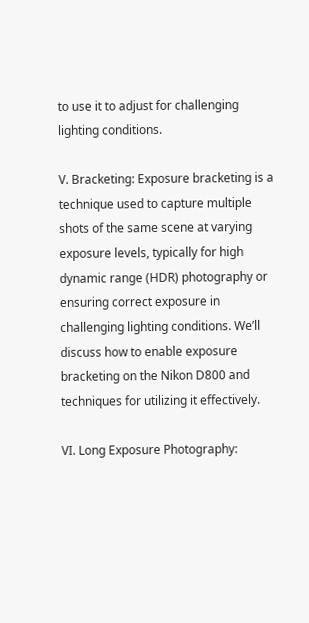to use it to adjust for challenging lighting conditions.

V. Bracketing: Exposure bracketing is a technique used to capture multiple shots of the same scene at varying exposure levels, typically for high dynamic range (HDR) photography or ensuring correct exposure in challenging lighting conditions. We’ll discuss how to enable exposure bracketing on the Nikon D800 and techniques for utilizing it effectively.

VI. Long Exposure Photography: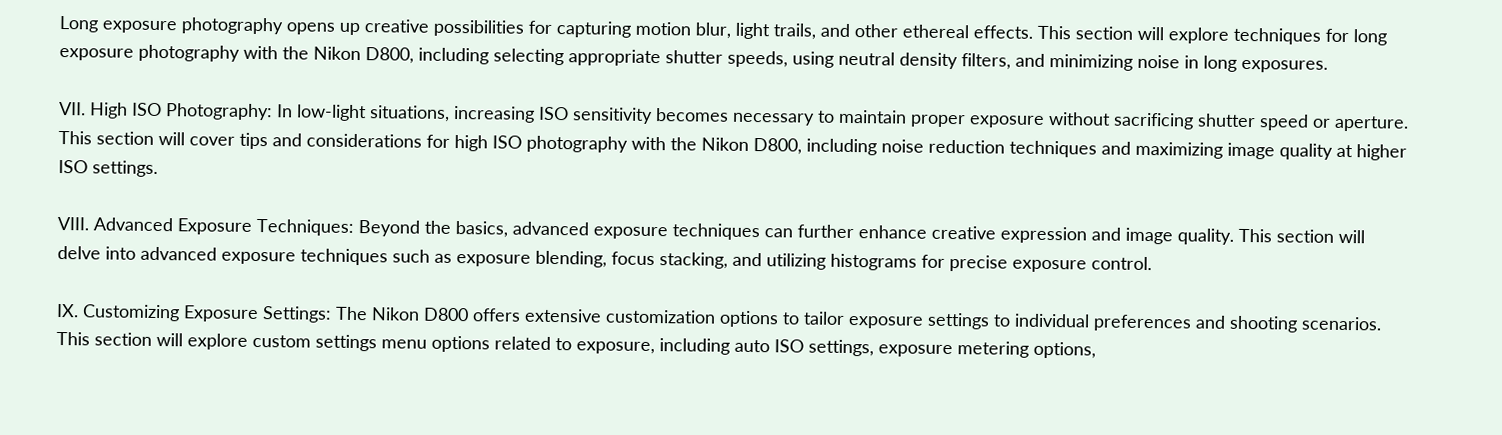Long exposure photography opens up creative possibilities for capturing motion blur, light trails, and other ethereal effects. This section will explore techniques for long exposure photography with the Nikon D800, including selecting appropriate shutter speeds, using neutral density filters, and minimizing noise in long exposures.

VII. High ISO Photography: In low-light situations, increasing ISO sensitivity becomes necessary to maintain proper exposure without sacrificing shutter speed or aperture. This section will cover tips and considerations for high ISO photography with the Nikon D800, including noise reduction techniques and maximizing image quality at higher ISO settings.

VIII. Advanced Exposure Techniques: Beyond the basics, advanced exposure techniques can further enhance creative expression and image quality. This section will delve into advanced exposure techniques such as exposure blending, focus stacking, and utilizing histograms for precise exposure control.

IX. Customizing Exposure Settings: The Nikon D800 offers extensive customization options to tailor exposure settings to individual preferences and shooting scenarios. This section will explore custom settings menu options related to exposure, including auto ISO settings, exposure metering options,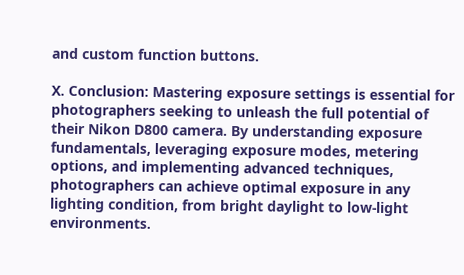and custom function buttons.

X. Conclusion: Mastering exposure settings is essential for photographers seeking to unleash the full potential of their Nikon D800 camera. By understanding exposure fundamentals, leveraging exposure modes, metering options, and implementing advanced techniques, photographers can achieve optimal exposure in any lighting condition, from bright daylight to low-light environments.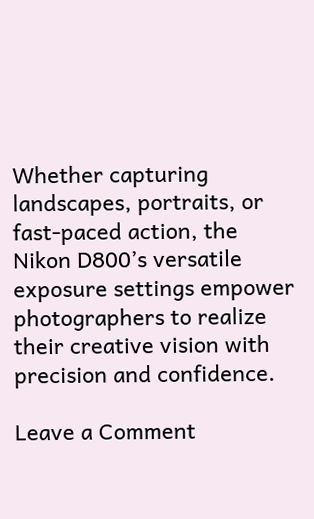Whether capturing landscapes, portraits, or fast-paced action, the Nikon D800’s versatile exposure settings empower photographers to realize their creative vision with precision and confidence.

Leave a Comment